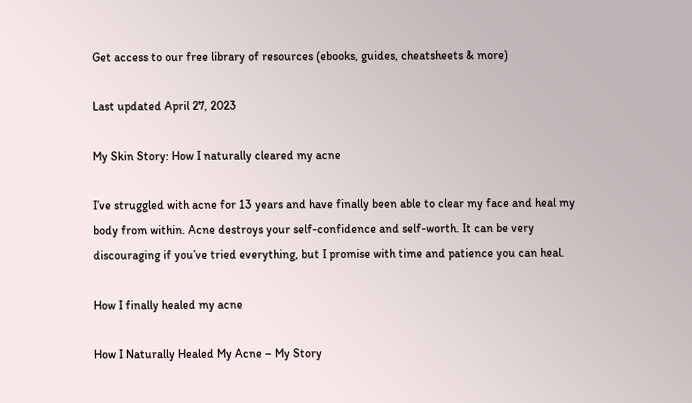Get access to our free library of resources (ebooks, guides, cheatsheets & more)

Last updated April 27, 2023

My Skin Story: How I naturally cleared my acne

I’ve struggled with acne for 13 years and have finally been able to clear my face and heal my body from within. Acne destroys your self-confidence and self-worth. It can be very discouraging if you’ve tried everything, but I promise with time and patience you can heal.

How I finally healed my acne

How I Naturally Healed My Acne – My Story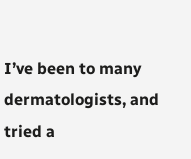I’ve been to many dermatologists, and tried a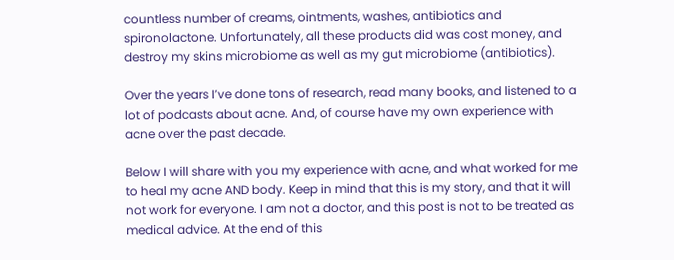countless number of creams, ointments, washes, antibiotics and spironolactone. Unfortunately, all these products did was cost money, and destroy my skins microbiome as well as my gut microbiome (antibiotics).

Over the years I’ve done tons of research, read many books, and listened to a lot of podcasts about acne. And, of course have my own experience with acne over the past decade.

Below I will share with you my experience with acne, and what worked for me to heal my acne AND body. Keep in mind that this is my story, and that it will not work for everyone. I am not a doctor, and this post is not to be treated as medical advice. At the end of this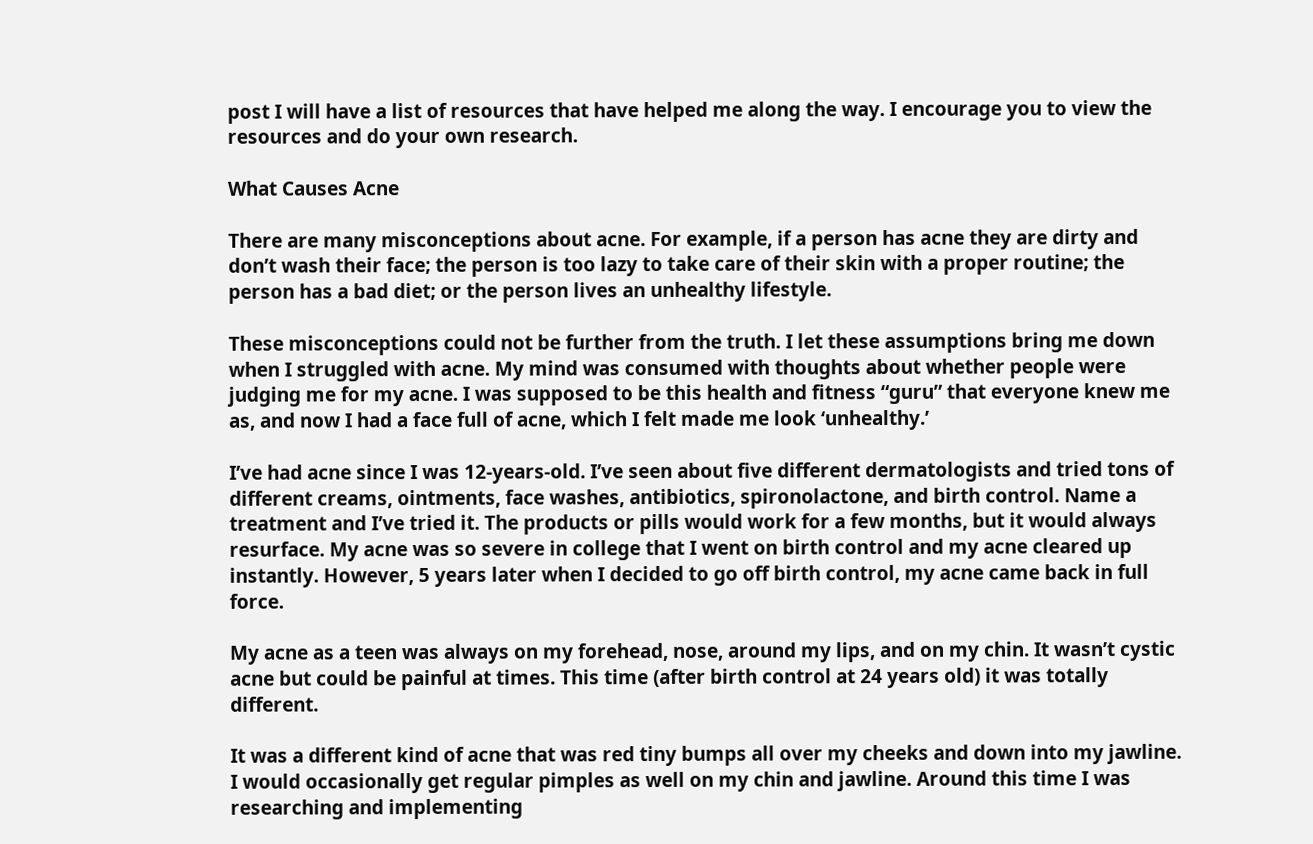post I will have a list of resources that have helped me along the way. I encourage you to view the resources and do your own research.

What Causes Acne

There are many misconceptions about acne. For example, if a person has acne they are dirty and don’t wash their face; the person is too lazy to take care of their skin with a proper routine; the person has a bad diet; or the person lives an unhealthy lifestyle.

These misconceptions could not be further from the truth. I let these assumptions bring me down when I struggled with acne. My mind was consumed with thoughts about whether people were judging me for my acne. I was supposed to be this health and fitness “guru” that everyone knew me as, and now I had a face full of acne, which I felt made me look ‘unhealthy.’

I’ve had acne since I was 12-years-old. I’ve seen about five different dermatologists and tried tons of different creams, ointments, face washes, antibiotics, spironolactone, and birth control. Name a treatment and I’ve tried it. The products or pills would work for a few months, but it would always resurface. My acne was so severe in college that I went on birth control and my acne cleared up instantly. However, 5 years later when I decided to go off birth control, my acne came back in full force.

My acne as a teen was always on my forehead, nose, around my lips, and on my chin. It wasn’t cystic acne but could be painful at times. This time (after birth control at 24 years old) it was totally different.

It was a different kind of acne that was red tiny bumps all over my cheeks and down into my jawline. I would occasionally get regular pimples as well on my chin and jawline. Around this time I was researching and implementing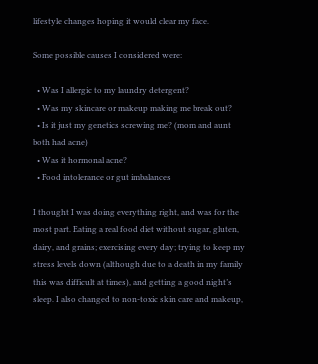lifestyle changes hoping it would clear my face.

Some possible causes I considered were:

  • Was I allergic to my laundry detergent?
  • Was my skincare or makeup making me break out?
  • Is it just my genetics screwing me? (mom and aunt both had acne)
  • Was it hormonal acne?
  • Food intolerance or gut imbalances

I thought I was doing everything right, and was for the most part. Eating a real food diet without sugar, gluten, dairy, and grains; exercising every day; trying to keep my stress levels down (although due to a death in my family this was difficult at times), and getting a good night’s sleep. I also changed to non-toxic skin care and makeup,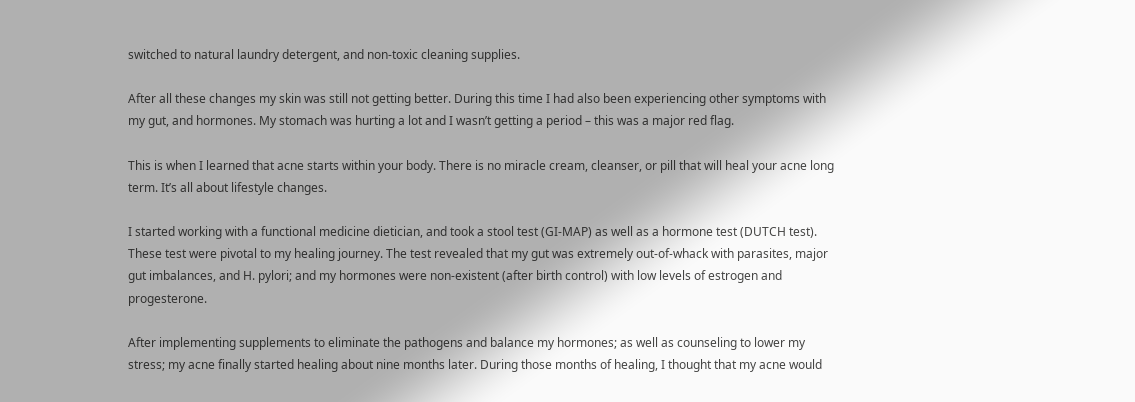switched to natural laundry detergent, and non-toxic cleaning supplies.

After all these changes my skin was still not getting better. During this time I had also been experiencing other symptoms with my gut, and hormones. My stomach was hurting a lot and I wasn’t getting a period – this was a major red flag.

This is when I learned that acne starts within your body. There is no miracle cream, cleanser, or pill that will heal your acne long term. It’s all about lifestyle changes.

I started working with a functional medicine dietician, and took a stool test (GI-MAP) as well as a hormone test (DUTCH test). These test were pivotal to my healing journey. The test revealed that my gut was extremely out-of-whack with parasites, major gut imbalances, and H. pylori; and my hormones were non-existent (after birth control) with low levels of estrogen and progesterone.

After implementing supplements to eliminate the pathogens and balance my hormones; as well as counseling to lower my stress; my acne finally started healing about nine months later. During those months of healing, I thought that my acne would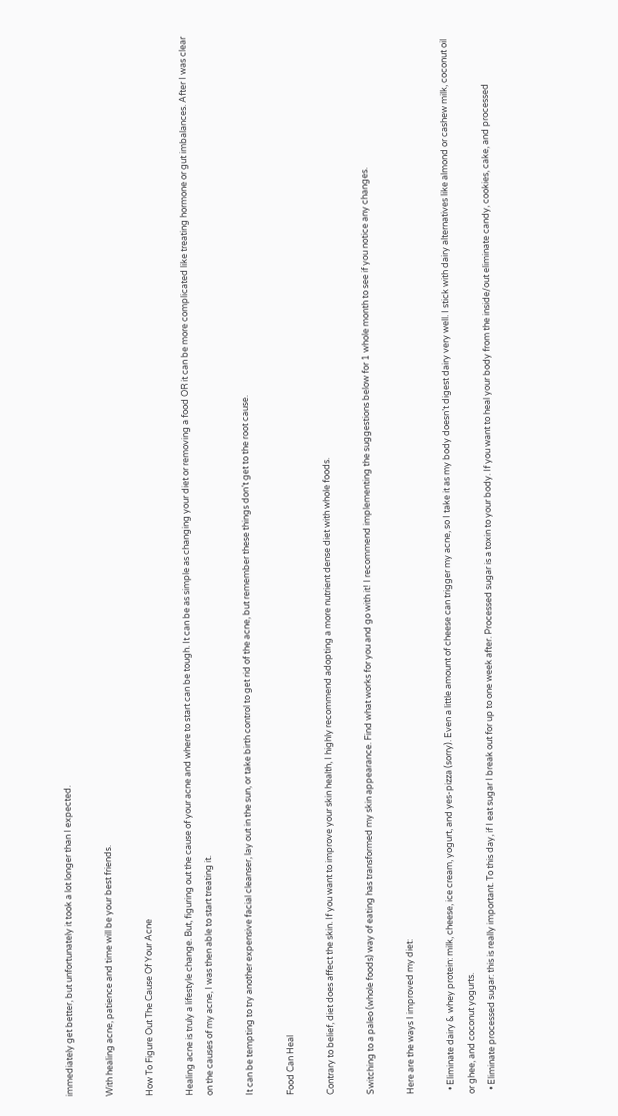immediately get better, but unfortunately it took a lot longer than I expected.

With healing acne, patience and time will be your best friends.

How To Figure Out The Cause Of Your Acne

Healing acne is truly a lifestyle change. But, figuring out the cause of your acne and where to start can be tough. It can be as simple as changing your diet or removing a food OR it can be more complicated like treating hormone or gut imbalances. After I was clear on the causes of my acne, I was then able to start treating it.

It can be tempting to try another expensive facial cleanser, lay out in the sun, or take birth control to get rid of the acne, but remember these things don’t get to the root cause.

Food Can Heal

Contrary to belief, diet does affect the skin. If you want to improve your skin health, I highly recommend adopting a more nutrient dense diet with whole foods.

Switching to a paleo (whole foods) way of eating has transformed my skin appearance. Find what works for you and go with it! I recommend implementing the suggestions below for 1 whole month to see if you notice any changes.

Here are the ways I improved my diet:

  • Eliminate dairy & whey protein: milk, cheese, ice cream, yogurt, and yes-pizza (sorry). Even a little amount of cheese can trigger my acne, so I take it as my body doesn’t digest dairy very well. I stick with dairy alternatives like almond or cashew milk, coconut oil or ghee, and coconut yogurts.
  • Eliminate processed sugar: this is really important. To this day, if I eat sugar I break out for up to one week after. Processed sugar is a toxin to your body. If you want to heal your body from the inside/out eliminate candy, cookies, cake, and processed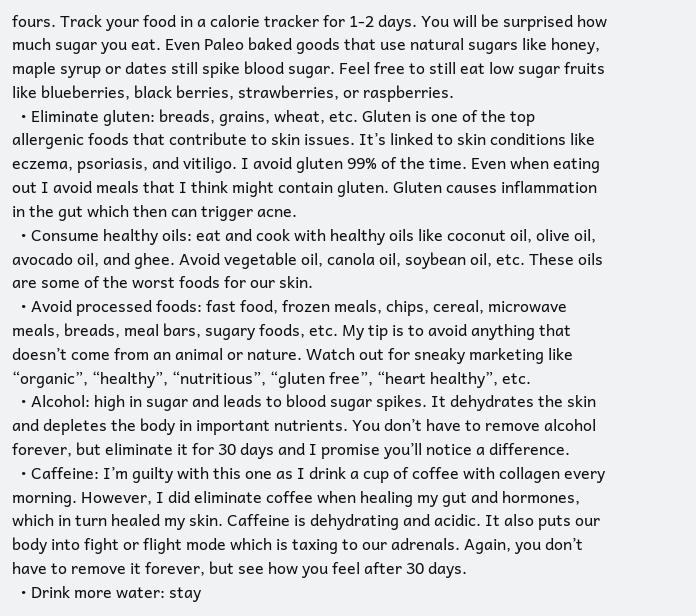fours. Track your food in a calorie tracker for 1-2 days. You will be surprised how much sugar you eat. Even Paleo baked goods that use natural sugars like honey, maple syrup or dates still spike blood sugar. Feel free to still eat low sugar fruits like blueberries, black berries, strawberries, or raspberries.
  • Eliminate gluten: breads, grains, wheat, etc. Gluten is one of the top allergenic foods that contribute to skin issues. It’s linked to skin conditions like eczema, psoriasis, and vitiligo. I avoid gluten 99% of the time. Even when eating out I avoid meals that I think might contain gluten. Gluten causes inflammation in the gut which then can trigger acne.
  • Consume healthy oils: eat and cook with healthy oils like coconut oil, olive oil, avocado oil, and ghee. Avoid vegetable oil, canola oil, soybean oil, etc. These oils are some of the worst foods for our skin.
  • Avoid processed foods: fast food, frozen meals, chips, cereal, microwave meals, breads, meal bars, sugary foods, etc. My tip is to avoid anything that doesn’t come from an animal or nature. Watch out for sneaky marketing like “organic”, “healthy”, “nutritious”, “gluten free”, “heart healthy”, etc.
  • Alcohol: high in sugar and leads to blood sugar spikes. It dehydrates the skin and depletes the body in important nutrients. You don’t have to remove alcohol forever, but eliminate it for 30 days and I promise you’ll notice a difference.
  • Caffeine: I’m guilty with this one as I drink a cup of coffee with collagen every morning. However, I did eliminate coffee when healing my gut and hormones, which in turn healed my skin. Caffeine is dehydrating and acidic. It also puts our body into fight or flight mode which is taxing to our adrenals. Again, you don’t have to remove it forever, but see how you feel after 30 days.
  • Drink more water: stay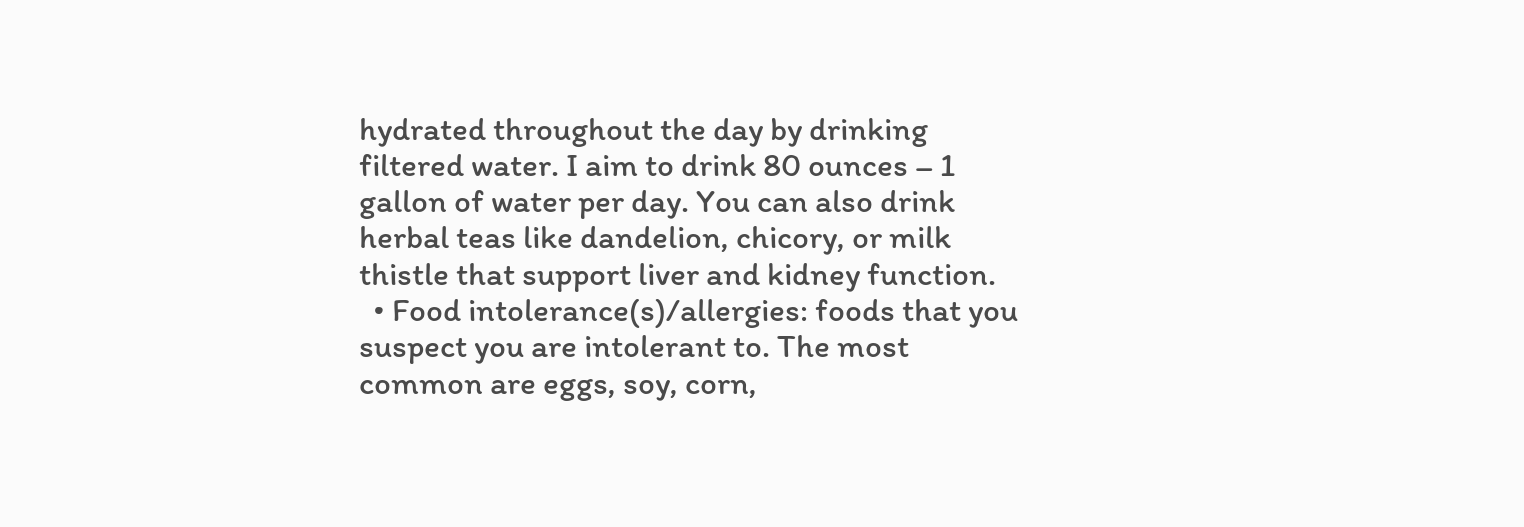hydrated throughout the day by drinking filtered water. I aim to drink 80 ounces – 1 gallon of water per day. You can also drink herbal teas like dandelion, chicory, or milk thistle that support liver and kidney function.
  • Food intolerance(s)/allergies: foods that you suspect you are intolerant to. The most common are eggs, soy, corn,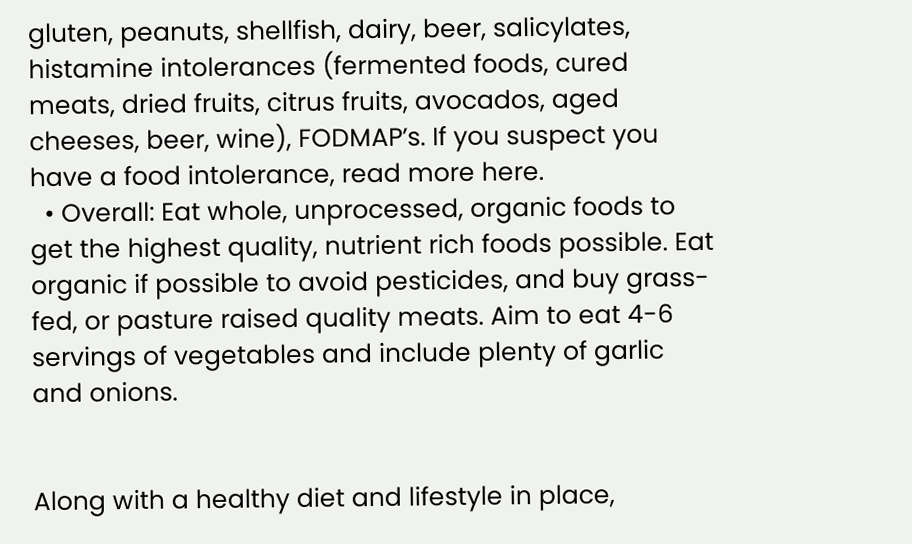gluten, peanuts, shellfish, dairy, beer, salicylates, histamine intolerances (fermented foods, cured meats, dried fruits, citrus fruits, avocados, aged cheeses, beer, wine), FODMAP’s. If you suspect you have a food intolerance, read more here.
  • Overall: Eat whole, unprocessed, organic foods to get the highest quality, nutrient rich foods possible. Eat organic if possible to avoid pesticides, and buy grass-fed, or pasture raised quality meats. Aim to eat 4-6 servings of vegetables and include plenty of garlic and onions.


Along with a healthy diet and lifestyle in place,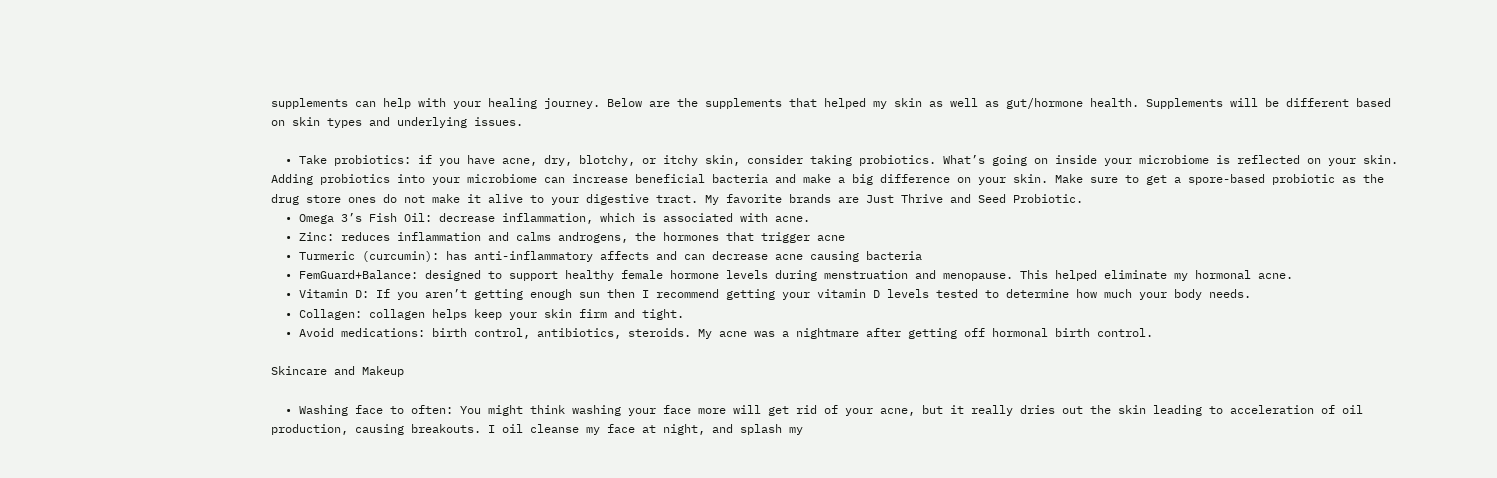supplements can help with your healing journey. Below are the supplements that helped my skin as well as gut/hormone health. Supplements will be different based on skin types and underlying issues.

  • Take probiotics: if you have acne, dry, blotchy, or itchy skin, consider taking probiotics. What’s going on inside your microbiome is reflected on your skin. Adding probiotics into your microbiome can increase beneficial bacteria and make a big difference on your skin. Make sure to get a spore-based probiotic as the drug store ones do not make it alive to your digestive tract. My favorite brands are Just Thrive and Seed Probiotic.
  • Omega 3’s Fish Oil: decrease inflammation, which is associated with acne.
  • Zinc: reduces inflammation and calms androgens, the hormones that trigger acne
  • Turmeric (curcumin): has anti-inflammatory affects and can decrease acne causing bacteria
  • FemGuard+Balance: designed to support healthy female hormone levels during menstruation and menopause. This helped eliminate my hormonal acne.
  • Vitamin D: If you aren’t getting enough sun then I recommend getting your vitamin D levels tested to determine how much your body needs.
  • Collagen: collagen helps keep your skin firm and tight.
  • Avoid medications: birth control, antibiotics, steroids. My acne was a nightmare after getting off hormonal birth control.

Skincare and Makeup

  • Washing face to often: You might think washing your face more will get rid of your acne, but it really dries out the skin leading to acceleration of oil production, causing breakouts. I oil cleanse my face at night, and splash my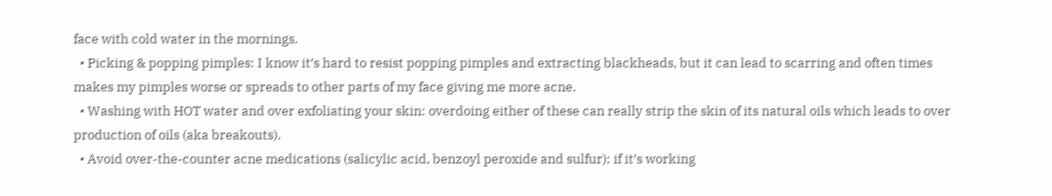face with cold water in the mornings.
  • Picking & popping pimples: I know it’s hard to resist popping pimples and extracting blackheads, but it can lead to scarring and often times makes my pimples worse or spreads to other parts of my face giving me more acne.
  • Washing with HOT water and over exfoliating your skin: overdoing either of these can really strip the skin of its natural oils which leads to over production of oils (aka breakouts).
  • Avoid over-the-counter acne medications (salicylic acid, benzoyl peroxide and sulfur): if it’s working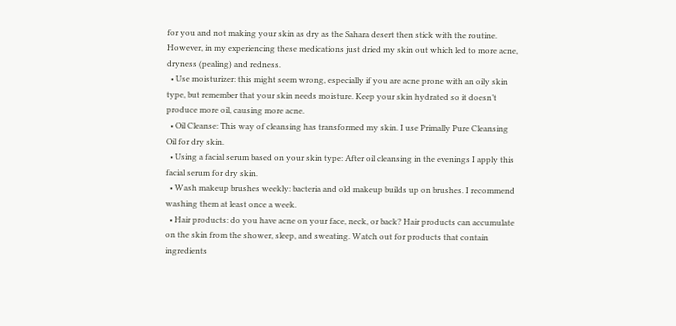for you and not making your skin as dry as the Sahara desert then stick with the routine. However, in my experiencing these medications just dried my skin out which led to more acne, dryness (pealing) and redness.
  • Use moisturizer: this might seem wrong, especially if you are acne prone with an oily skin type, but remember that your skin needs moisture. Keep your skin hydrated so it doesn’t produce more oil, causing more acne.
  • Oil Cleanse: This way of cleansing has transformed my skin. I use Primally Pure Cleansing Oil for dry skin.
  • Using a facial serum based on your skin type: After oil cleansing in the evenings I apply this facial serum for dry skin.
  • Wash makeup brushes weekly: bacteria and old makeup builds up on brushes. I recommend washing them at least once a week.
  • Hair products: do you have acne on your face, neck, or back? Hair products can accumulate on the skin from the shower, sleep, and sweating. Watch out for products that contain ingredients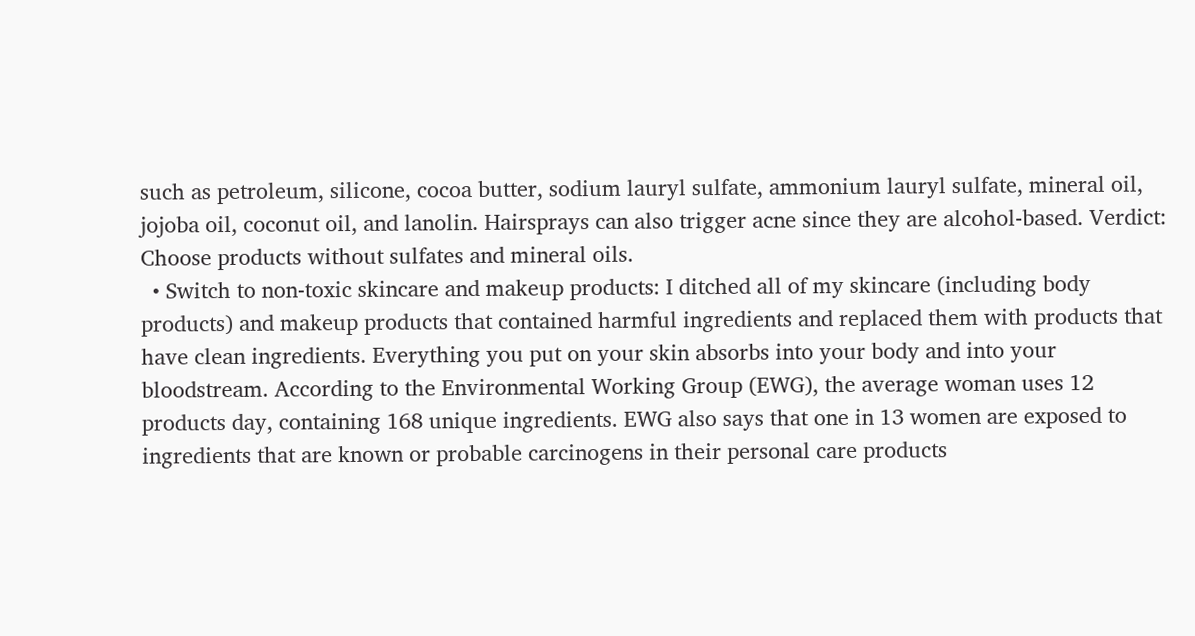such as petroleum, silicone, cocoa butter, sodium lauryl sulfate, ammonium lauryl sulfate, mineral oil, jojoba oil, coconut oil, and lanolin. Hairsprays can also trigger acne since they are alcohol-based. Verdict: Choose products without sulfates and mineral oils.
  • Switch to non-toxic skincare and makeup products: I ditched all of my skincare (including body products) and makeup products that contained harmful ingredients and replaced them with products that have clean ingredients. Everything you put on your skin absorbs into your body and into your bloodstream. According to the Environmental Working Group (EWG), the average woman uses 12 products day, containing 168 unique ingredients. EWG also says that one in 13 women are exposed to ingredients that are known or probable carcinogens in their personal care products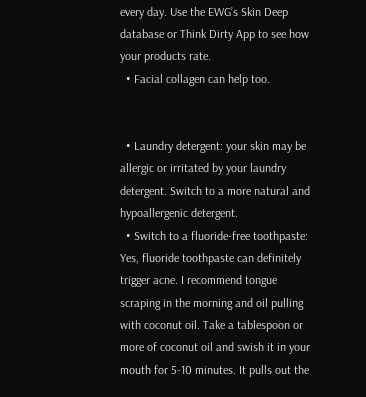every day. Use the EWG’s Skin Deep database or Think Dirty App to see how your products rate.
  • Facial collagen can help too.


  • Laundry detergent: your skin may be allergic or irritated by your laundry detergent. Switch to a more natural and hypoallergenic detergent.
  • Switch to a fluoride-free toothpaste: Yes, fluoride toothpaste can definitely trigger acne. I recommend tongue scraping in the morning and oil pulling with coconut oil. Take a tablespoon or more of coconut oil and swish it in your mouth for 5-10 minutes. It pulls out the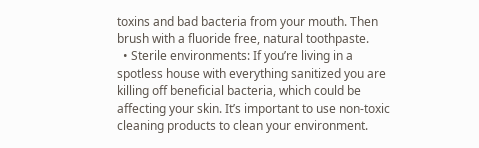toxins and bad bacteria from your mouth. Then brush with a fluoride free, natural toothpaste.
  • Sterile environments: If you’re living in a spotless house with everything sanitized you are killing off beneficial bacteria, which could be affecting your skin. It’s important to use non-toxic cleaning products to clean your environment.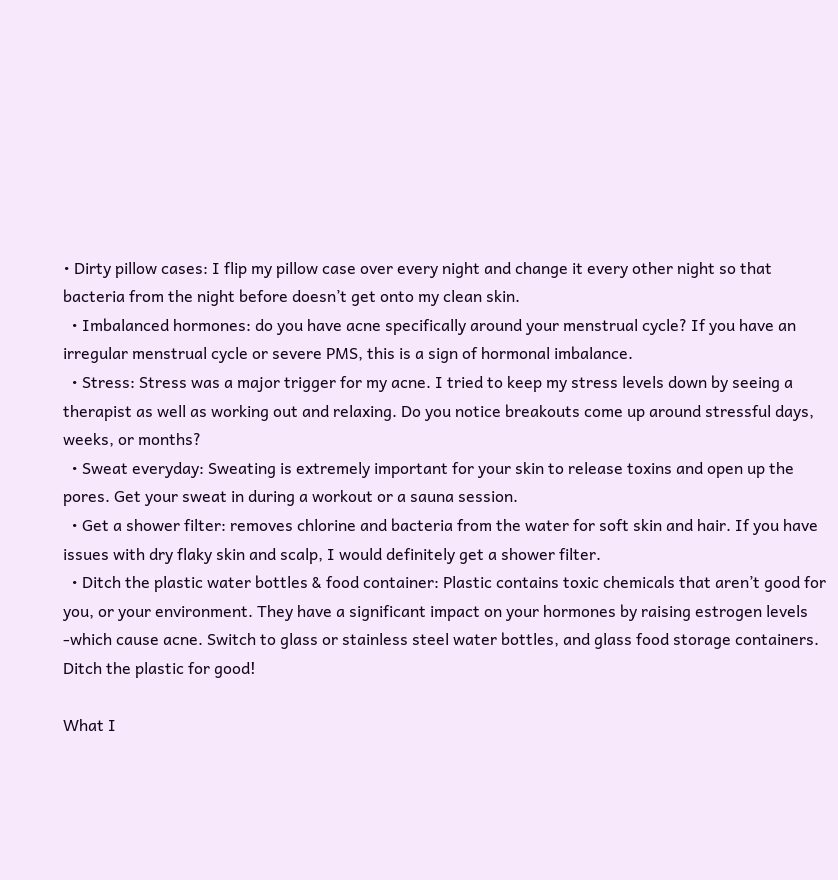• Dirty pillow cases: I flip my pillow case over every night and change it every other night so that bacteria from the night before doesn’t get onto my clean skin.
  • Imbalanced hormones: do you have acne specifically around your menstrual cycle? If you have an irregular menstrual cycle or severe PMS, this is a sign of hormonal imbalance.
  • Stress: Stress was a major trigger for my acne. I tried to keep my stress levels down by seeing a therapist as well as working out and relaxing. Do you notice breakouts come up around stressful days, weeks, or months?
  • Sweat everyday: Sweating is extremely important for your skin to release toxins and open up the pores. Get your sweat in during a workout or a sauna session.
  • Get a shower filter: removes chlorine and bacteria from the water for soft skin and hair. If you have issues with dry flaky skin and scalp, I would definitely get a shower filter.
  • Ditch the plastic water bottles & food container: Plastic contains toxic chemicals that aren’t good for you, or your environment. They have a significant impact on your hormones by raising estrogen levels -which cause acne. Switch to glass or stainless steel water bottles, and glass food storage containers. Ditch the plastic for good!

What I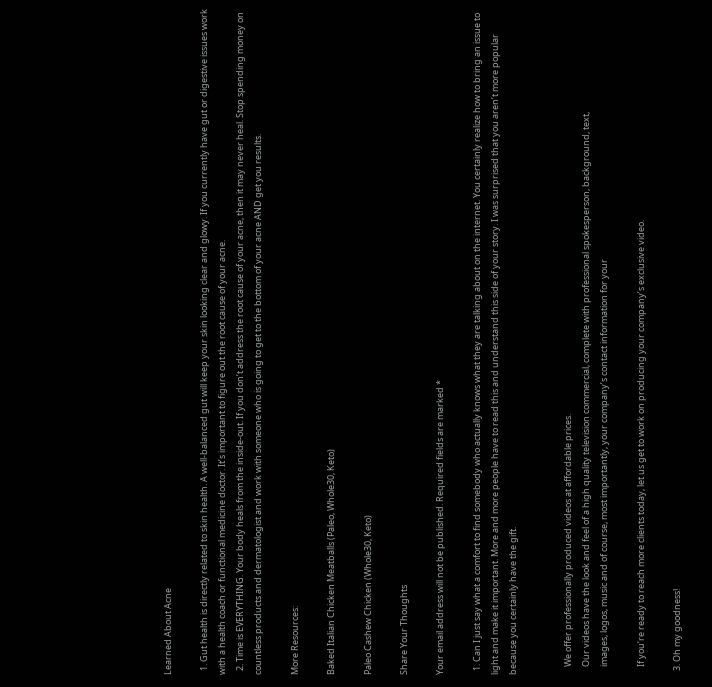Learned About Acne

  1. Gut health is directly related to skin health. A well-balanced gut will keep your skin looking clear and glowy. If you currently have gut or digestive issues work with a health coach or functional medicine doctor. It’s important to figure out the root cause of your acne.
  2. Time is EVERYTHING. Your body heals from the inside-out. If you don’t address the root cause of your acne, then it may never heal. Stop spending money on countless products and dermatologist and work with someone who is going to get to the bottom of your acne AND get you results.

More Resources:

Baked Italian Chicken Meatballs (Paleo, Whole30, Keto)

Paleo Cashew Chicken (Whole30, Keto)

Share Your Thoughts

Your email address will not be published. Required fields are marked *

  1. Can I just say what a comfort to find somebody who actually knows what they are talking about on the internet. You certainly realize how to bring an issue to light and make it important. More and more people have to read this and understand this side of your story. I was surprised that you aren’t more popular because you certainly have the gift.


    We offer professionally produced videos at affordable prices.
    Our videos have the look and feel of a high quality television commercial, complete with professional spokesperson, background, text,
    images, logos, music and of course, most importantly, your company’s contact information for your

    If you’re ready to reach more clients today, let us get to work on producing your company’s exclusive video.

  3. Oh my goodness!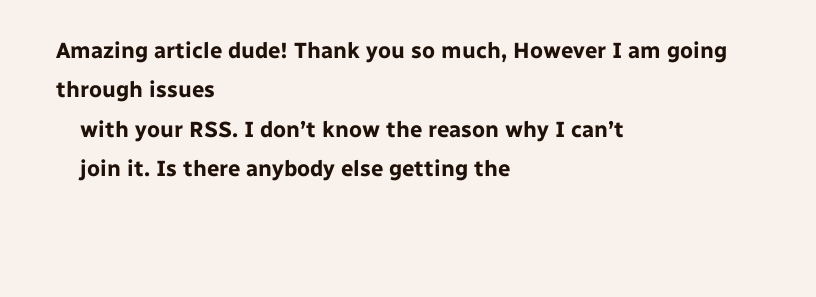Amazing article dude! Thank you so much, However I am going through issues
    with your RSS. I don’t know the reason why I can’t
    join it. Is there anybody else getting the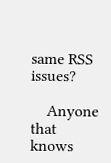same RSS issues?

    Anyone that knows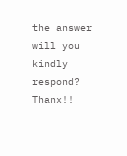the answer will you kindly respond? Thanx!!